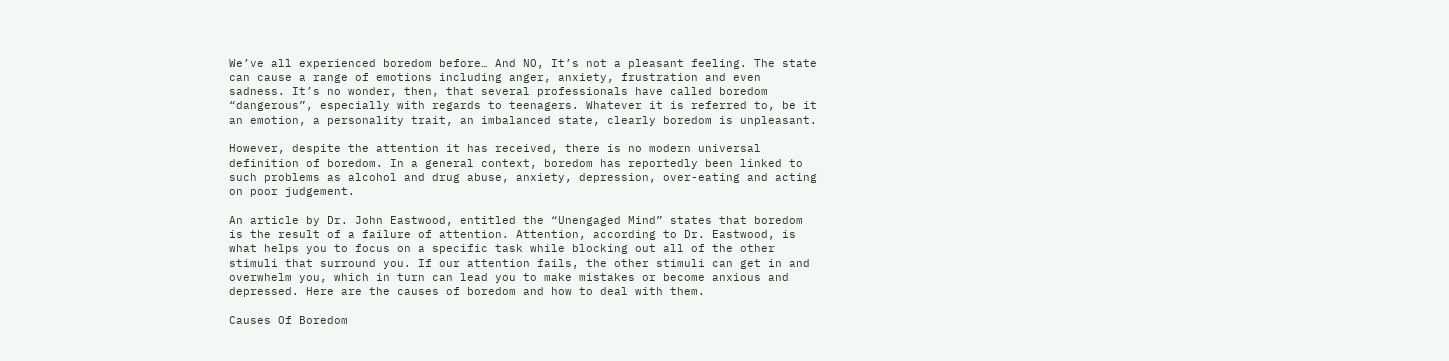We’ve all experienced boredom before… And NO, It’s not a pleasant feeling. The state can cause a range of emotions including anger, anxiety, frustration and even sadness. It’s no wonder, then, that several professionals have called boredom “dangerous”, especially with regards to teenagers. Whatever it is referred to, be it an emotion, a personality trait, an imbalanced state, clearly boredom is unpleasant.

However, despite the attention it has received, there is no modern universal definition of boredom. In a general context, boredom has reportedly been linked to such problems as alcohol and drug abuse, anxiety, depression, over-eating and acting on poor judgement.

An article by Dr. John Eastwood, entitled the “Unengaged Mind” states that boredom is the result of a failure of attention. Attention, according to Dr. Eastwood, is what helps you to focus on a specific task while blocking out all of the other stimuli that surround you. If our attention fails, the other stimuli can get in and overwhelm you, which in turn can lead you to make mistakes or become anxious and depressed. Here are the causes of boredom and how to deal with them.

Causes Of Boredom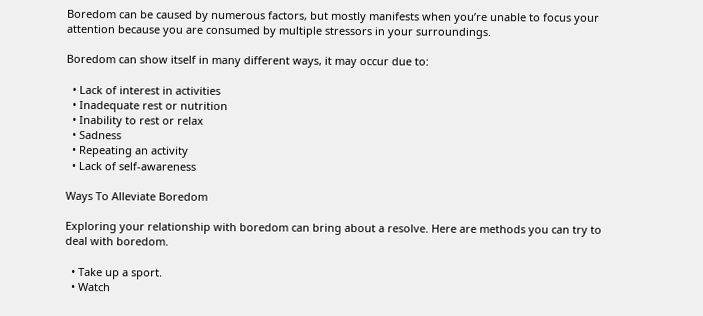Boredom can be caused by numerous factors, but mostly manifests when you’re unable to focus your attention because you are consumed by multiple stressors in your surroundings.

Boredom can show itself in many different ways, it may occur due to:

  • Lack of interest in activities
  • Inadequate rest or nutrition
  • Inability to rest or relax
  • Sadness
  • Repeating an activity
  • Lack of self-awareness

Ways To Alleviate Boredom

Exploring your relationship with boredom can bring about a resolve. Here are methods you can try to deal with boredom.

  • Take up a sport.
  • Watch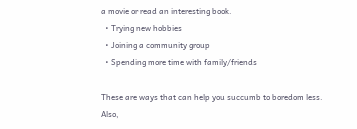a movie or read an interesting book.
  • Trying new hobbies
  • Joining a community group
  • Spending more time with family/friends

These are ways that can help you succumb to boredom less. Also,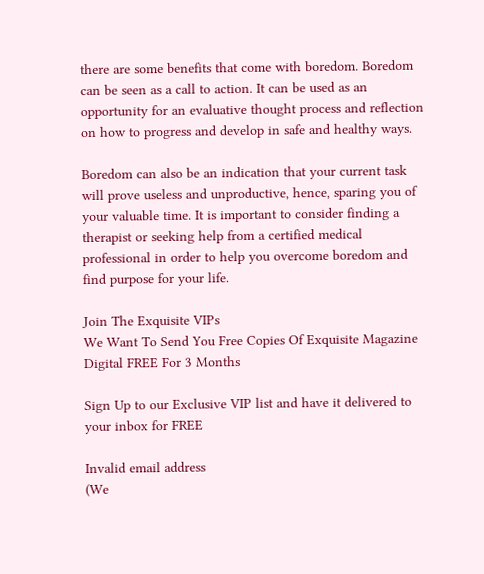there are some benefits that come with boredom. Boredom can be seen as a call to action. It can be used as an opportunity for an evaluative thought process and reflection on how to progress and develop in safe and healthy ways.

Boredom can also be an indication that your current task will prove useless and unproductive, hence, sparing you of your valuable time. It is important to consider finding a therapist or seeking help from a certified medical professional in order to help you overcome boredom and find purpose for your life.

Join The Exquisite VIPs
We Want To Send You Free Copies Of Exquisite Magazine Digital FREE For 3 Months

Sign Up to our Exclusive VIP list and have it delivered to your inbox for FREE

Invalid email address
(We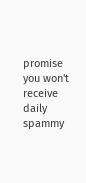promise you won't receive daily spammy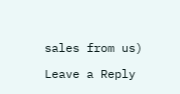sales from us)

Leave a Reply